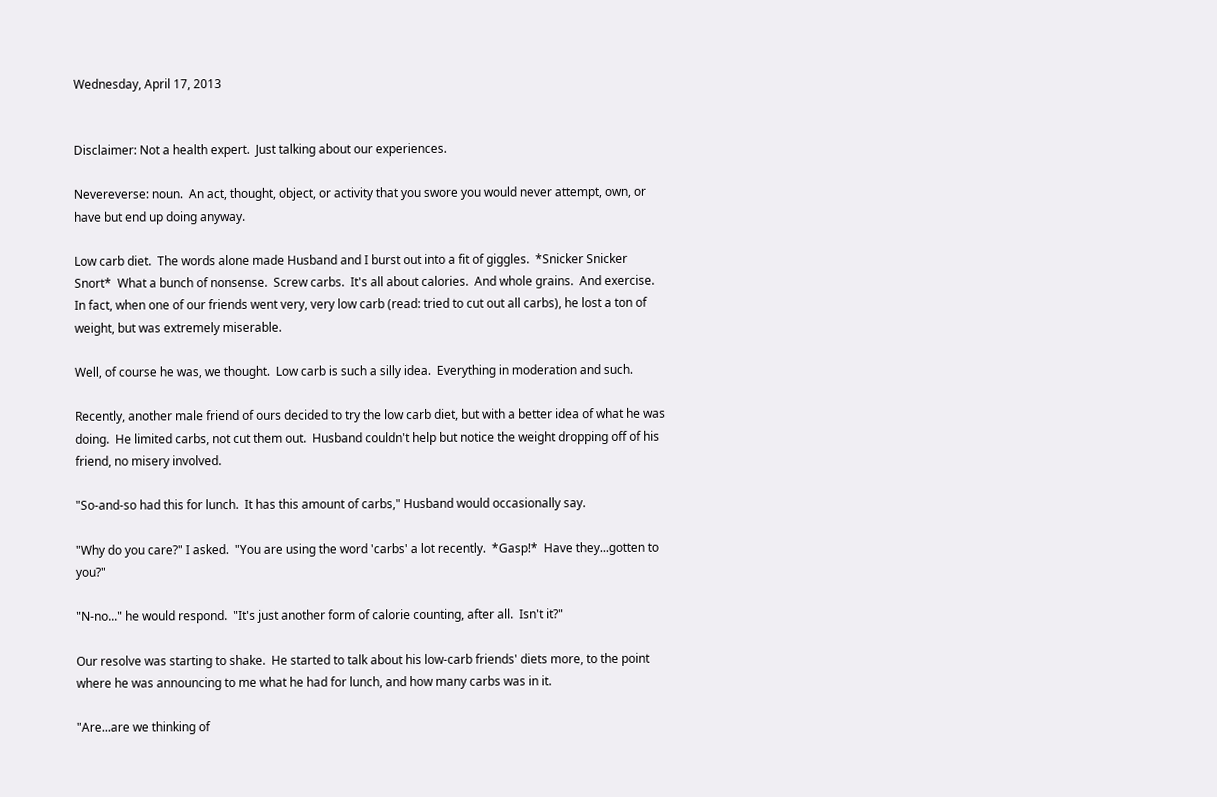Wednesday, April 17, 2013


Disclaimer: Not a health expert.  Just talking about our experiences.

Nevereverse: noun.  An act, thought, object, or activity that you swore you would never attempt, own, or have but end up doing anyway.

Low carb diet.  The words alone made Husband and I burst out into a fit of giggles.  *Snicker Snicker Snort*  What a bunch of nonsense.  Screw carbs.  It's all about calories.  And whole grains.  And exercise.  In fact, when one of our friends went very, very low carb (read: tried to cut out all carbs), he lost a ton of weight, but was extremely miserable.

Well, of course he was, we thought.  Low carb is such a silly idea.  Everything in moderation and such.

Recently, another male friend of ours decided to try the low carb diet, but with a better idea of what he was doing.  He limited carbs, not cut them out.  Husband couldn't help but notice the weight dropping off of his friend, no misery involved.

"So-and-so had this for lunch.  It has this amount of carbs," Husband would occasionally say.

"Why do you care?" I asked.  "You are using the word 'carbs' a lot recently.  *Gasp!*  Have they...gotten to you?"

"N-no..." he would respond.  "It's just another form of calorie counting, after all.  Isn't it?"

Our resolve was starting to shake.  He started to talk about his low-carb friends' diets more, to the point where he was announcing to me what he had for lunch, and how many carbs was in it.

"Are...are we thinking of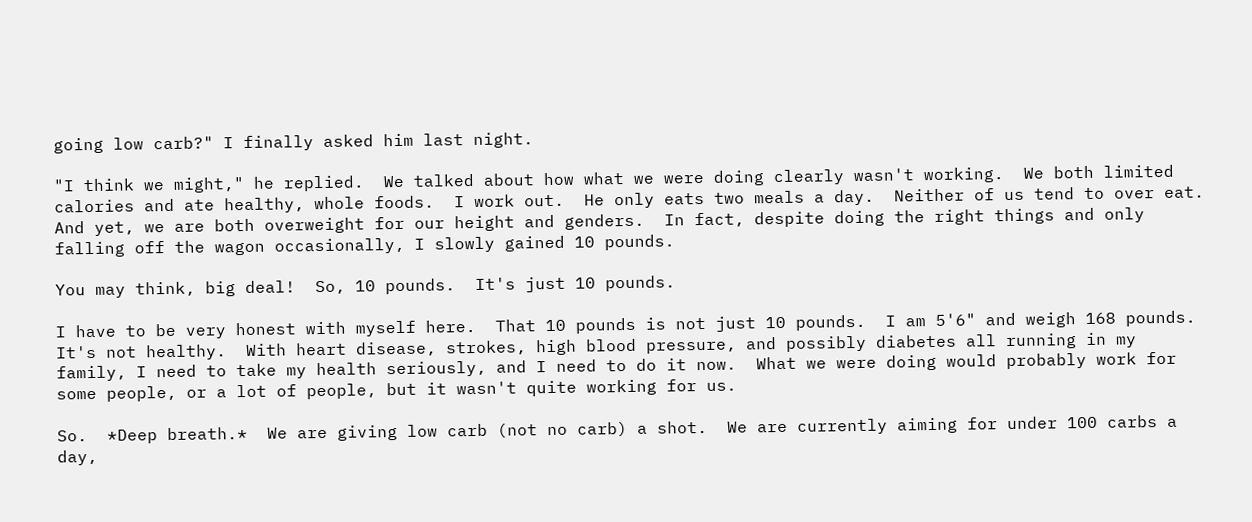going low carb?" I finally asked him last night.

"I think we might," he replied.  We talked about how what we were doing clearly wasn't working.  We both limited calories and ate healthy, whole foods.  I work out.  He only eats two meals a day.  Neither of us tend to over eat.  And yet, we are both overweight for our height and genders.  In fact, despite doing the right things and only falling off the wagon occasionally, I slowly gained 10 pounds.

You may think, big deal!  So, 10 pounds.  It's just 10 pounds.

I have to be very honest with myself here.  That 10 pounds is not just 10 pounds.  I am 5'6" and weigh 168 pounds.  It's not healthy.  With heart disease, strokes, high blood pressure, and possibly diabetes all running in my family, I need to take my health seriously, and I need to do it now.  What we were doing would probably work for some people, or a lot of people, but it wasn't quite working for us.

So.  *Deep breath.*  We are giving low carb (not no carb) a shot.  We are currently aiming for under 100 carbs a day,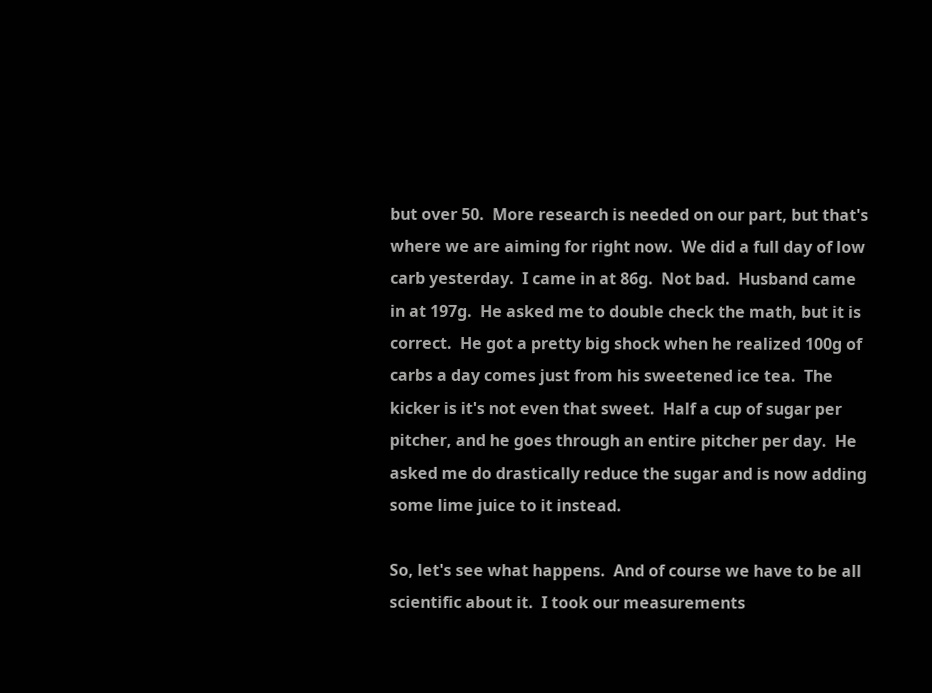but over 50.  More research is needed on our part, but that's where we are aiming for right now.  We did a full day of low carb yesterday.  I came in at 86g.  Not bad.  Husband came in at 197g.  He asked me to double check the math, but it is correct.  He got a pretty big shock when he realized 100g of carbs a day comes just from his sweetened ice tea.  The kicker is it's not even that sweet.  Half a cup of sugar per pitcher, and he goes through an entire pitcher per day.  He asked me do drastically reduce the sugar and is now adding some lime juice to it instead.

So, let's see what happens.  And of course we have to be all scientific about it.  I took our measurements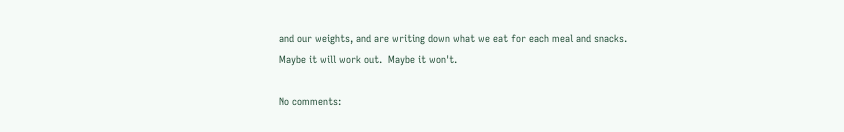and our weights, and are writing down what we eat for each meal and snacks.  Maybe it will work out.  Maybe it won't.

No comments: